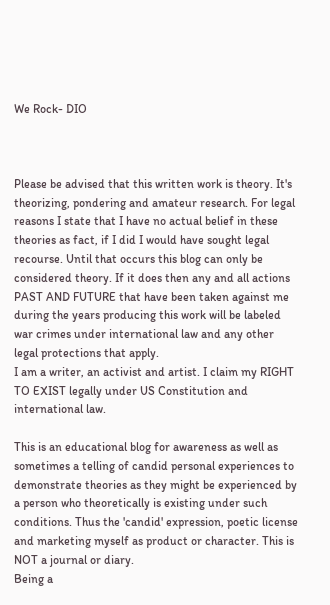We Rock- DIO



Please be advised that this written work is theory. It's theorizing, pondering and amateur research. For legal reasons I state that I have no actual belief in these theories as fact, if I did I would have sought legal recourse. Until that occurs this blog can only be considered theory. If it does then any and all actions PAST AND FUTURE that have been taken against me during the years producing this work will be labeled war crimes under international law and any other legal protections that apply.
I am a writer, an activist and artist. I claim my RIGHT TO EXIST legally under US Constitution and international law.

This is an educational blog for awareness as well as sometimes a telling of candid personal experiences to demonstrate theories as they might be experienced by a person who theoretically is existing under such conditions. Thus the 'candid' expression, poetic license and marketing myself as product or character. This is NOT a journal or diary.
Being a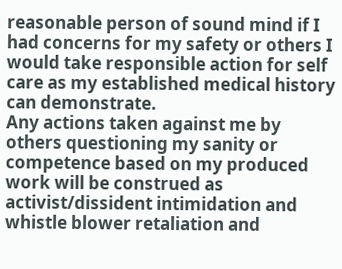reasonable person of sound mind if I had concerns for my safety or others I would take responsible action for self care as my established medical history can demonstrate.
Any actions taken against me by others questioning my sanity or competence based on my produced work will be construed as activist/dissident intimidation and whistle blower retaliation and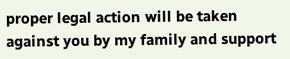proper legal action will be taken against you by my family and support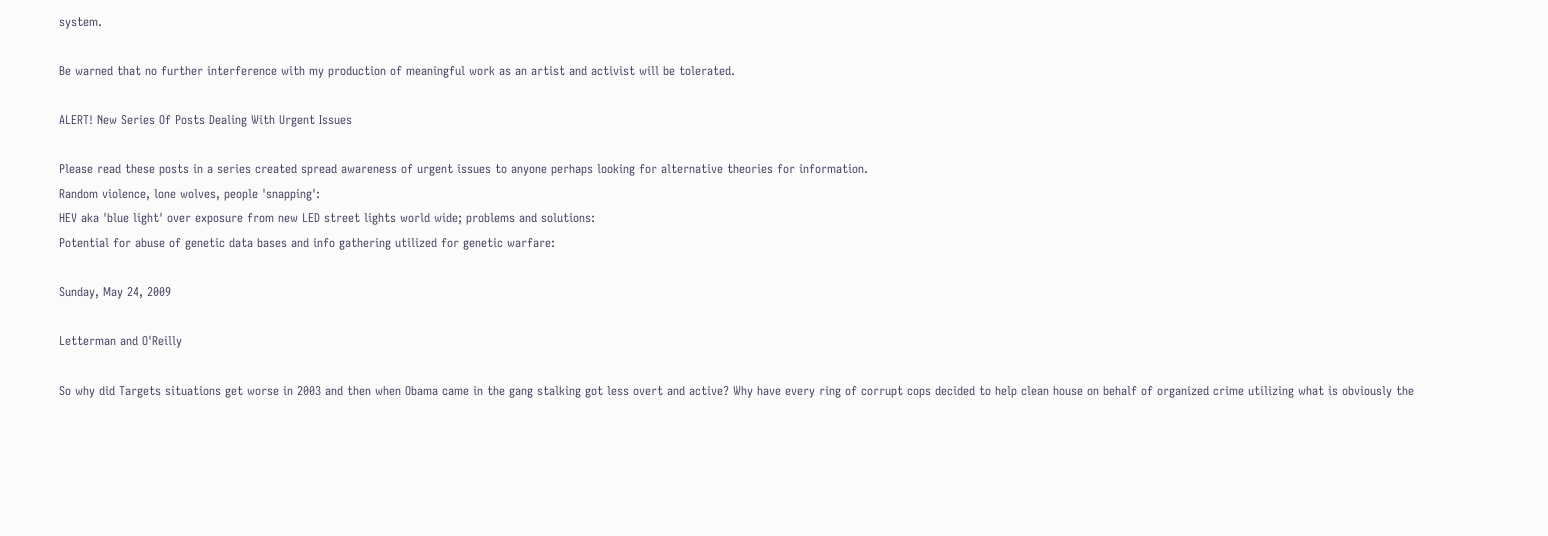system.

Be warned that no further interference with my production of meaningful work as an artist and activist will be tolerated.

ALERT! New Series Of Posts Dealing With Urgent Issues

Please read these posts in a series created spread awareness of urgent issues to anyone perhaps looking for alternative theories for information.
Random violence, lone wolves, people 'snapping':
HEV aka 'blue light' over exposure from new LED street lights world wide; problems and solutions:
Potential for abuse of genetic data bases and info gathering utilized for genetic warfare:

Sunday, May 24, 2009

Letterman and O'Reilly

So why did Targets situations get worse in 2003 and then when Obama came in the gang stalking got less overt and active? Why have every ring of corrupt cops decided to help clean house on behalf of organized crime utilizing what is obviously the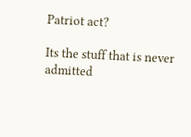Patriot act?

Its the stuff that is never admitted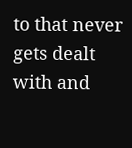to that never gets dealt with and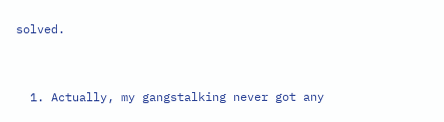solved.


  1. Actually, my gangstalking never got any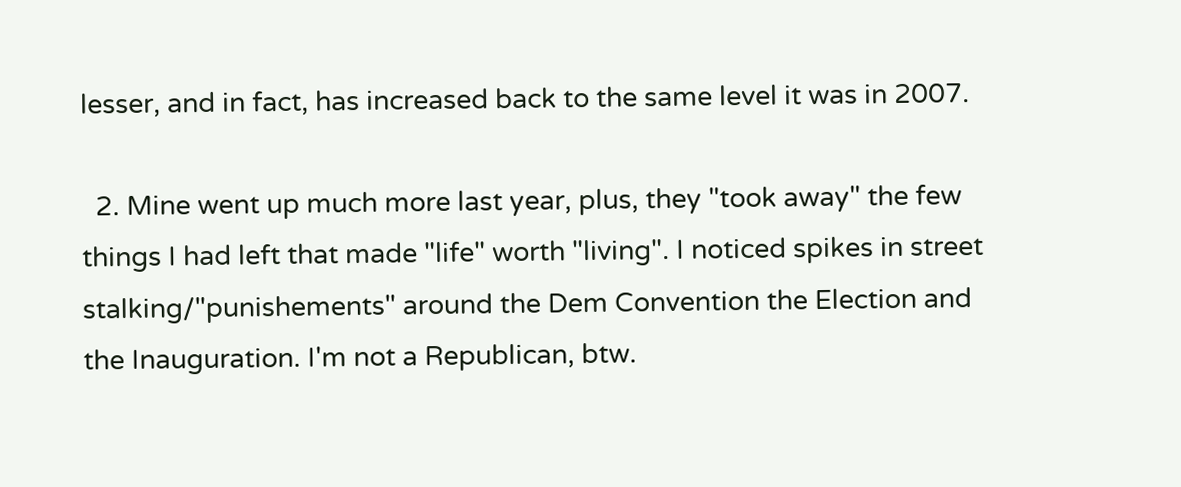lesser, and in fact, has increased back to the same level it was in 2007.

  2. Mine went up much more last year, plus, they "took away" the few things I had left that made "life" worth "living". I noticed spikes in street stalking/"punishements" around the Dem Convention the Election and the Inauguration. I'm not a Republican, btw.